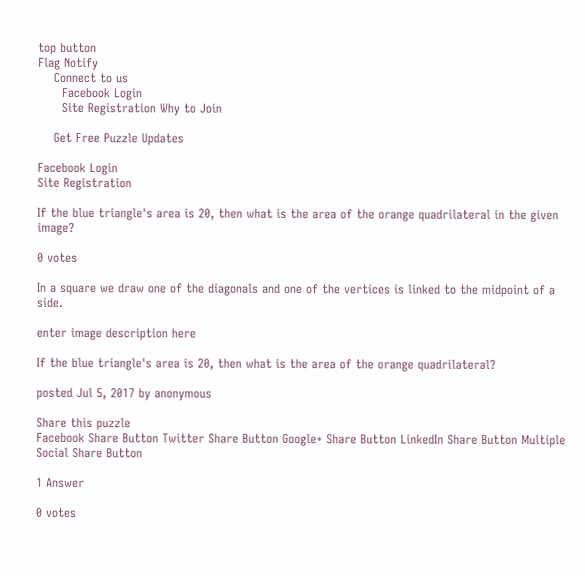top button
Flag Notify
    Connect to us
      Facebook Login
      Site Registration Why to Join

    Get Free Puzzle Updates

Facebook Login
Site Registration

If the blue triangle's area is 20, then what is the area of the orange quadrilateral in the given image?

0 votes

In a square we draw one of the diagonals and one of the vertices is linked to the midpoint of a side.

enter image description here

If the blue triangle's area is 20, then what is the area of the orange quadrilateral?

posted Jul 5, 2017 by anonymous

Share this puzzle
Facebook Share Button Twitter Share Button Google+ Share Button LinkedIn Share Button Multiple Social Share Button

1 Answer

0 votes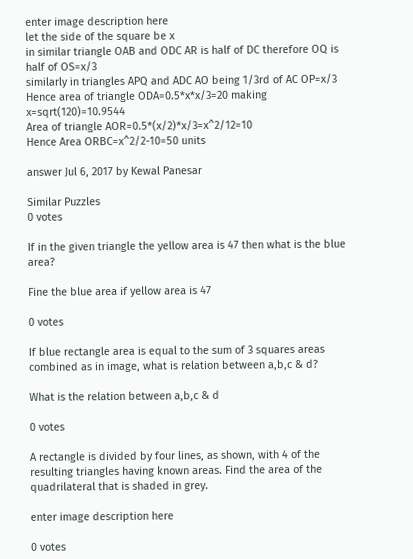enter image description here
let the side of the square be x
in similar triangle OAB and ODC AR is half of DC therefore OQ is half of OS=x/3
similarly in triangles APQ and ADC AO being 1/3rd of AC OP=x/3
Hence area of triangle ODA=0.5*x*x/3=20 making x=sqrt(120)=10.9544
Area of triangle AOR=0.5*(x/2)*x/3=x^2/12=10
Hence Area ORBC=x^2/2-10=50 units

answer Jul 6, 2017 by Kewal Panesar

Similar Puzzles
0 votes

If in the given triangle the yellow area is 47 then what is the blue area?

Fine the blue area if yellow area is 47

0 votes

If blue rectangle area is equal to the sum of 3 squares areas combined as in image, what is relation between a,b,c & d?

What is the relation between a,b,c & d

0 votes

A rectangle is divided by four lines, as shown, with 4 of the resulting triangles having known areas. Find the area of the quadrilateral that is shaded in grey.

enter image description here

0 votes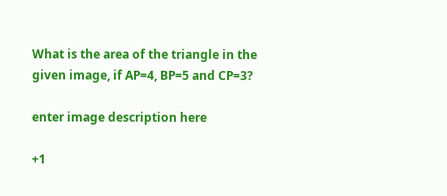What is the area of the triangle in the given image, if AP=4, BP=5 and CP=3?

enter image description here

+1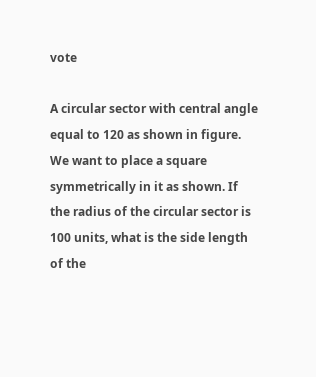vote

A circular sector with central angle equal to 120 as shown in figure. We want to place a square symmetrically in it as shown. If the radius of the circular sector is 100 units, what is the side length of the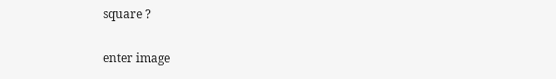square ?

enter image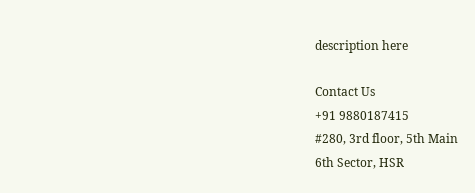description here

Contact Us
+91 9880187415
#280, 3rd floor, 5th Main
6th Sector, HSR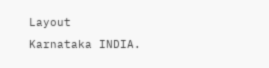Layout
Karnataka INDIA.